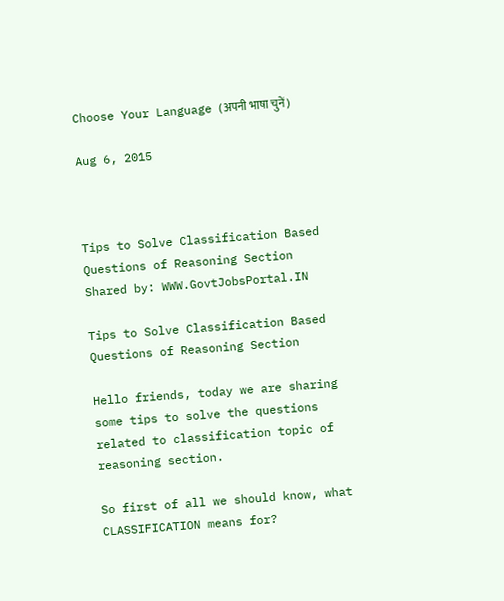Choose Your Language (अपनी भाषा चुनें)

Aug 6, 2015



Tips to Solve Classification Based Questions of Reasoning Section
Shared by: WWW.GovtJobsPortal.IN

Tips to Solve Classification Based Questions of Reasoning Section

Hello friends, today we are sharing some tips to solve the questions related to classification topic of reasoning section.

So first of all we should know, what CLASSIFICATION means for?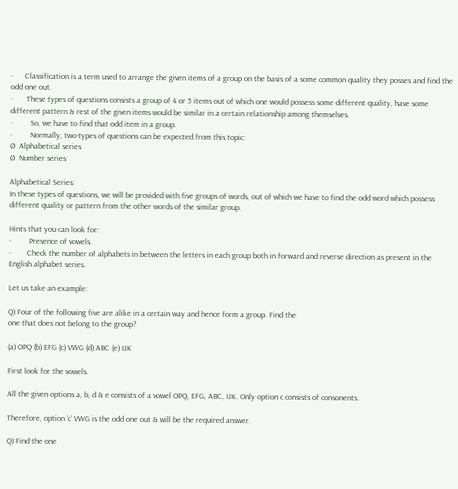·      Classification is a term used to arrange the given items of a group on the basis of a some common quality they posses and find the odd one out.
·       These types of questions consists a group of 4 or 5 items out of which one would possess some different quality, have some different pattern & rest of the given items would be similar in a certain relationship among themselves.
·         So, we have to find that odd item in a group.
·         Normally, two-types of questions can be expected from this topic:
Ø  Alphabetical series
Ø  Number series

Alphabetical Series:
In these types of questions, we will be provided with five groups of words, out of which we have to find the odd word which possess different quality or pattern from the other words of the similar group.

Hints that you can look for:
·         Presence of vowels.
·        Check the number of alphabets in between the letters in each group both in forward and reverse direction as present in the English alphabet series.

Let us take an example:

Q) Four of the following five are alike in a certain way and hence form a group. Find the
one that does not belong to the group?

(a) OPQ (b) EFG (c) VWG (d) ABC (e) IJK

First look for the vowels.

All the given options a, b, d & e consists of a vowel OPQ, EFG, ABC, IJK. Only option c consists of consonents.

Therefore, option ‘c’ VWG is the odd one out & will be the required answer.

Q) Find the one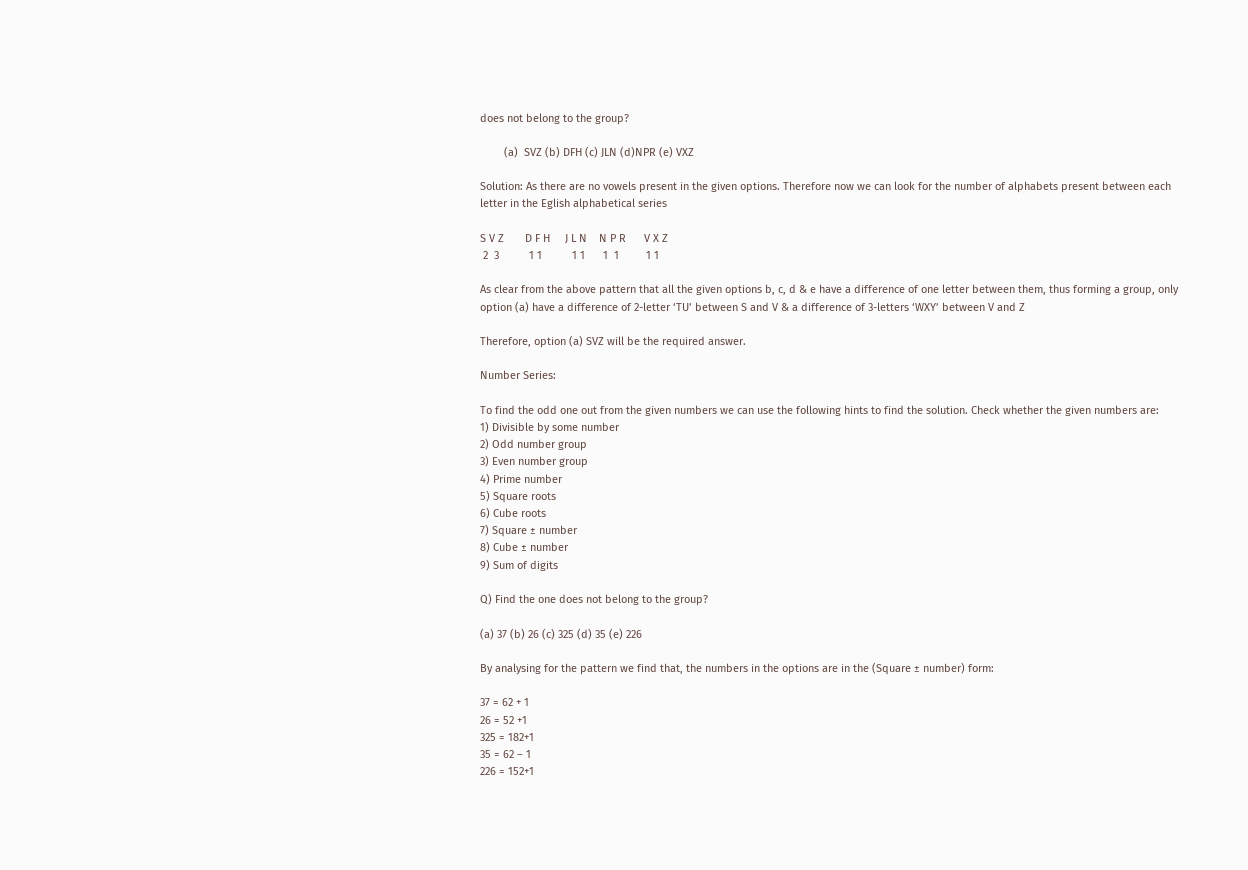does not belong to the group?

        (a)  SVZ (b) DFH (c) JLN (d)NPR (e) VXZ

Solution: As there are no vowels present in the given options. Therefore now we can look for the number of alphabets present between each letter in the Eglish alphabetical series

S V Z       D F H     J L N    N P R      V X Z
 2  3          1 1          1 1      1  1         1 1

As clear from the above pattern that all the given options b, c, d & e have a difference of one letter between them, thus forming a group, only option (a) have a difference of 2-letter ‘TU’ between S and V & a difference of 3-letters ‘WXY’ between V and Z

Therefore, option (a) SVZ will be the required answer.

Number Series:

To find the odd one out from the given numbers we can use the following hints to find the solution. Check whether the given numbers are:
1) Divisible by some number
2) Odd number group
3) Even number group
4) Prime number
5) Square roots
6) Cube roots
7) Square ± number
8) Cube ± number
9) Sum of digits

Q) Find the one does not belong to the group?

(a) 37 (b) 26 (c) 325 (d) 35 (e) 226

By analysing for the pattern we find that, the numbers in the options are in the (Square ± number) form:

37 = 62 + 1
26 = 52 +1
325 = 182+1
35 = 62 – 1
226 = 152+1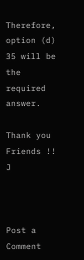Therefore, option (d) 35 will be the required answer.

Thank you Friends !! J



Post a Comment